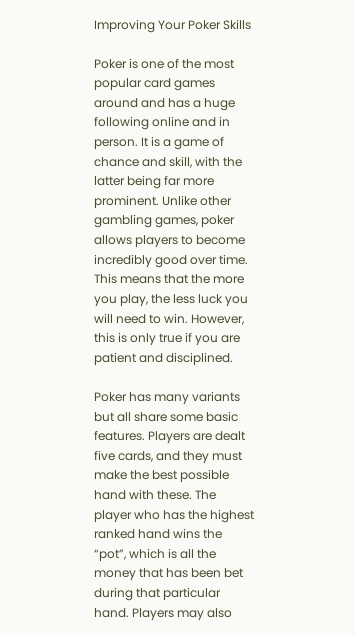Improving Your Poker Skills

Poker is one of the most popular card games around and has a huge following online and in person. It is a game of chance and skill, with the latter being far more prominent. Unlike other gambling games, poker allows players to become incredibly good over time. This means that the more you play, the less luck you will need to win. However, this is only true if you are patient and disciplined.

Poker has many variants but all share some basic features. Players are dealt five cards, and they must make the best possible hand with these. The player who has the highest ranked hand wins the “pot”, which is all the money that has been bet during that particular hand. Players may also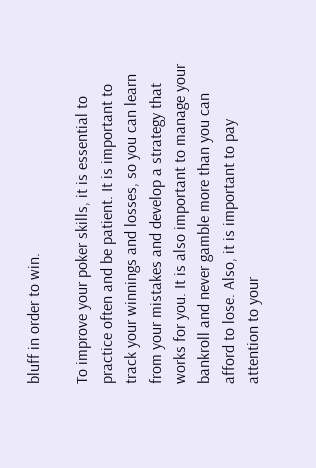bluff in order to win.

To improve your poker skills, it is essential to practice often and be patient. It is important to track your winnings and losses, so you can learn from your mistakes and develop a strategy that works for you. It is also important to manage your bankroll and never gamble more than you can afford to lose. Also, it is important to pay attention to your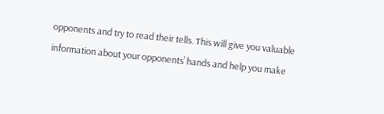opponents and try to read their tells. This will give you valuable information about your opponents’ hands and help you make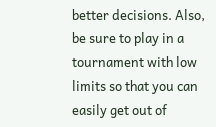better decisions. Also, be sure to play in a tournament with low limits so that you can easily get out of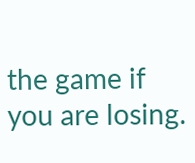the game if you are losing.